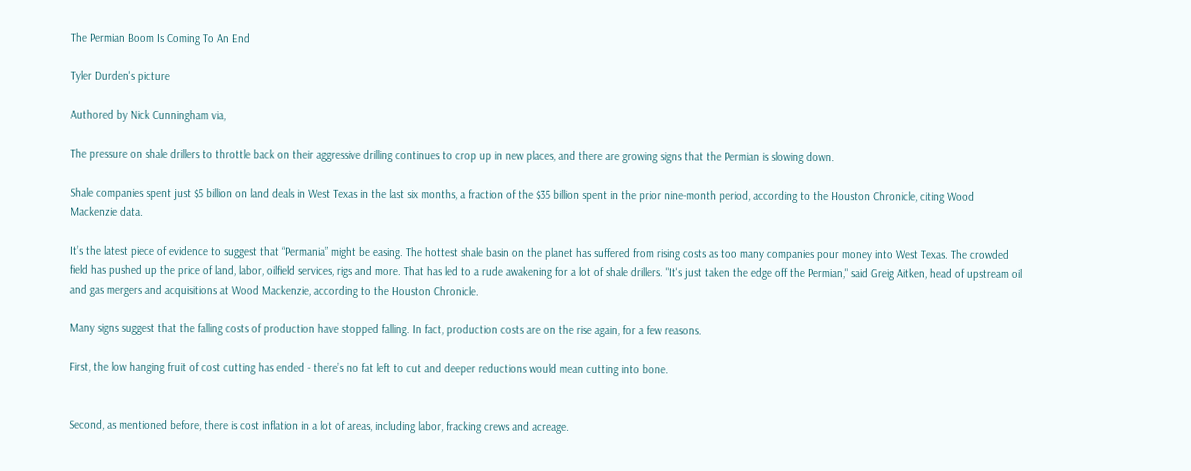The Permian Boom Is Coming To An End

Tyler Durden's picture

Authored by Nick Cunningham via,

The pressure on shale drillers to throttle back on their aggressive drilling continues to crop up in new places, and there are growing signs that the Permian is slowing down.

Shale companies spent just $5 billion on land deals in West Texas in the last six months, a fraction of the $35 billion spent in the prior nine-month period, according to the Houston Chronicle, citing Wood Mackenzie data.

It’s the latest piece of evidence to suggest that “Permania” might be easing. The hottest shale basin on the planet has suffered from rising costs as too many companies pour money into West Texas. The crowded field has pushed up the price of land, labor, oilfield services, rigs and more. That has led to a rude awakening for a lot of shale drillers. "It's just taken the edge off the Permian," said Greig Aitken, head of upstream oil and gas mergers and acquisitions at Wood Mackenzie, according to the Houston Chronicle.

Many signs suggest that the falling costs of production have stopped falling. In fact, production costs are on the rise again, for a few reasons.

First, the low hanging fruit of cost cutting has ended - there’s no fat left to cut and deeper reductions would mean cutting into bone.


Second, as mentioned before, there is cost inflation in a lot of areas, including labor, fracking crews and acreage.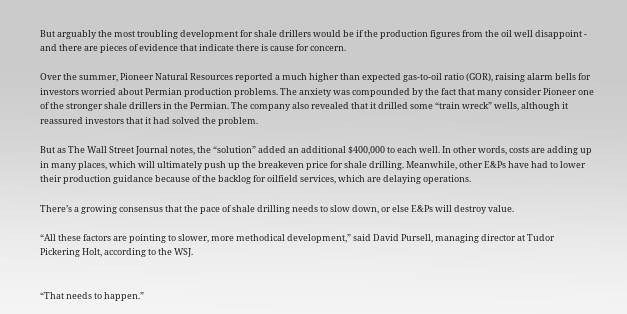But arguably the most troubling development for shale drillers would be if the production figures from the oil well disappoint - and there are pieces of evidence that indicate there is cause for concern.

Over the summer, Pioneer Natural Resources reported a much higher than expected gas-to-oil ratio (GOR), raising alarm bells for investors worried about Permian production problems. The anxiety was compounded by the fact that many consider Pioneer one of the stronger shale drillers in the Permian. The company also revealed that it drilled some “train wreck” wells, although it reassured investors that it had solved the problem.

But as The Wall Street Journal notes, the “solution” added an additional $400,000 to each well. In other words, costs are adding up in many places, which will ultimately push up the breakeven price for shale drilling. Meanwhile, other E&Ps have had to lower their production guidance because of the backlog for oilfield services, which are delaying operations.

There’s a growing consensus that the pace of shale drilling needs to slow down, or else E&Ps will destroy value.

“All these factors are pointing to slower, more methodical development,” said David Pursell, managing director at Tudor Pickering Holt, according to the WSJ.


“That needs to happen.”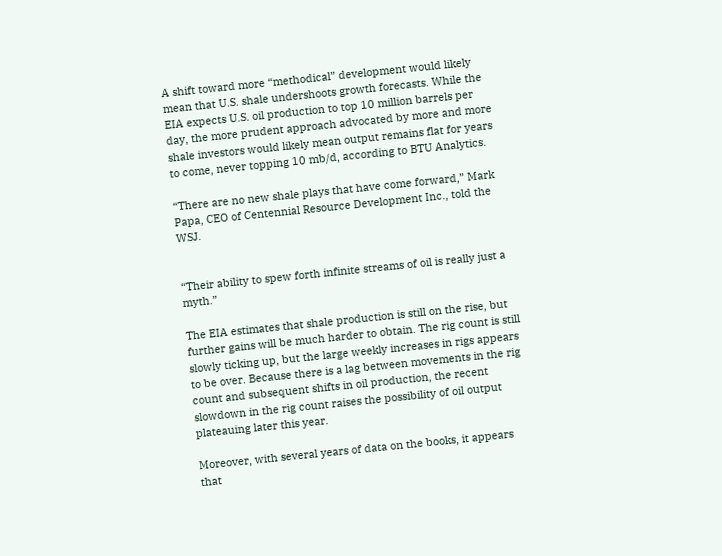A shift toward more “methodical” development would likely mean that U.S. shale undershoots growth forecasts. While the EIA expects U.S. oil production to top 10 million barrels per day, the more prudent approach advocated by more and more shale investors would likely mean output remains flat for years to come, never topping 10 mb/d, according to BTU Analytics.

“There are no new shale plays that have come forward,” Mark Papa, CEO of Centennial Resource Development Inc., told the WSJ.


“Their ability to spew forth infinite streams of oil is really just a myth.”

The EIA estimates that shale production is still on the rise, but further gains will be much harder to obtain. The rig count is still slowly ticking up, but the large weekly increases in rigs appears to be over. Because there is a lag between movements in the rig count and subsequent shifts in oil production, the recent slowdown in the rig count raises the possibility of oil output plateauing later this year.

Moreover, with several years of data on the books, it appears that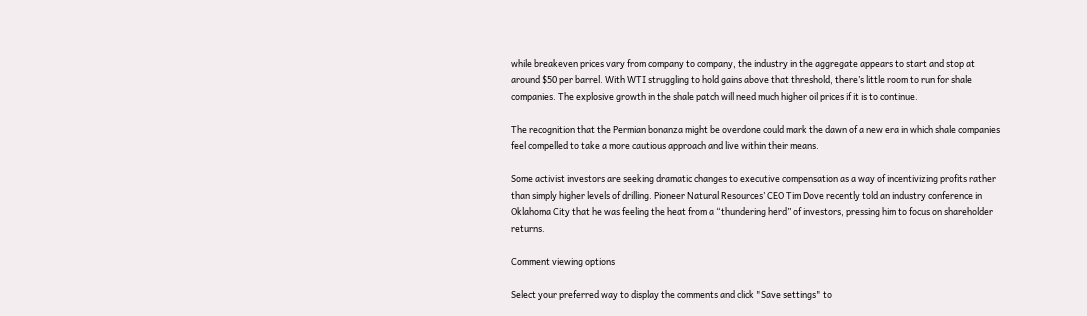while breakeven prices vary from company to company, the industry in the aggregate appears to start and stop at around $50 per barrel. With WTI struggling to hold gains above that threshold, there’s little room to run for shale companies. The explosive growth in the shale patch will need much higher oil prices if it is to continue.

The recognition that the Permian bonanza might be overdone could mark the dawn of a new era in which shale companies feel compelled to take a more cautious approach and live within their means.

Some activist investors are seeking dramatic changes to executive compensation as a way of incentivizing profits rather than simply higher levels of drilling. Pioneer Natural Resources’ CEO Tim Dove recently told an industry conference in Oklahoma City that he was feeling the heat from a “thundering herd” of investors, pressing him to focus on shareholder returns.

Comment viewing options

Select your preferred way to display the comments and click "Save settings" to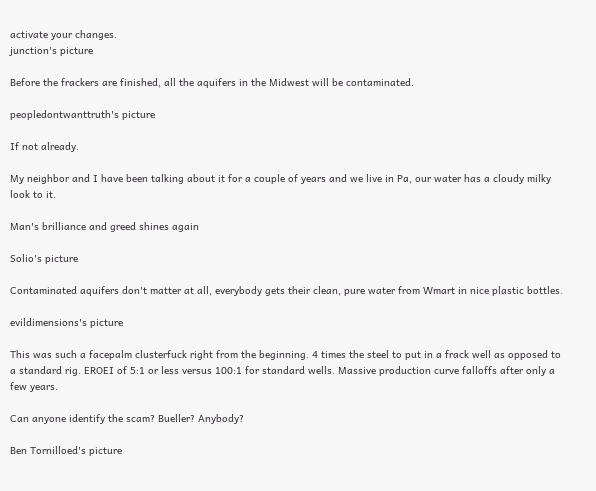activate your changes.
junction's picture

Before the frackers are finished, all the aquifers in the Midwest will be contaminated.

peopledontwanttruth's picture

If not already.

My neighbor and I have been talking about it for a couple of years and we live in Pa, our water has a cloudy milky look to it.

Man's brilliance and greed shines again

Solio's picture

Contaminated aquifers don't matter at all, everybody gets their clean, pure water from Wmart in nice plastic bottles.

evildimensions's picture

This was such a facepalm clusterfuck right from the beginning. 4 times the steel to put in a frack well as opposed to a standard rig. EROEI of 5:1 or less versus 100:1 for standard wells. Massive production curve falloffs after only a few years.

Can anyone identify the scam? Bueller? Anybody?

Ben Tornilloed's picture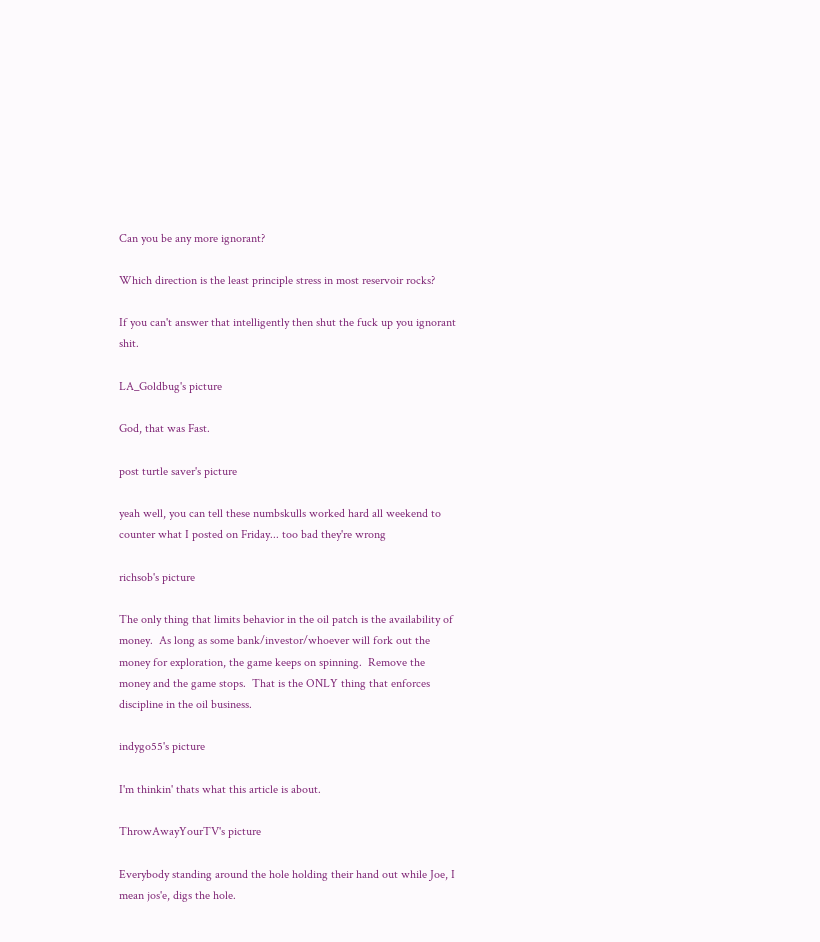Can you be any more ignorant?

Which direction is the least principle stress in most reservoir rocks?

If you can't answer that intelligently then shut the fuck up you ignorant shit.

LA_Goldbug's picture

God, that was Fast.

post turtle saver's picture

yeah well, you can tell these numbskulls worked hard all weekend to counter what I posted on Friday... too bad they're wrong

richsob's picture

The only thing that limits behavior in the oil patch is the availability of money.  As long as some bank/investor/whoever will fork out the money for exploration, the game keeps on spinning.  Remove the money and the game stops.  That is the ONLY thing that enforces discipline in the oil business.

indygo55's picture

I'm thinkin' thats what this article is about.

ThrowAwayYourTV's picture

Everybody standing around the hole holding their hand out while Joe, I mean jos'e, digs the hole.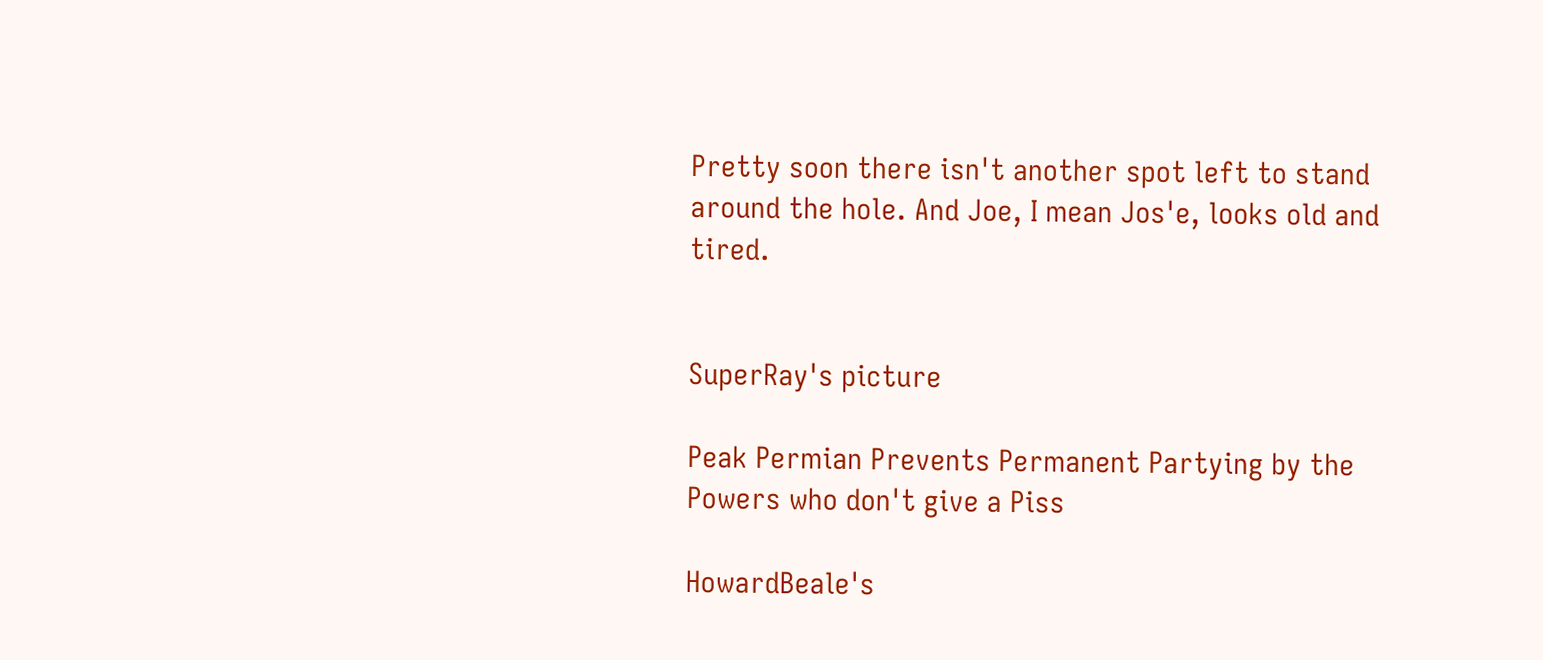Pretty soon there isn't another spot left to stand around the hole. And Joe, I mean Jos'e, looks old and tired.


SuperRay's picture

Peak Permian Prevents Permanent Partying by the Powers who don't give a Piss

HowardBeale's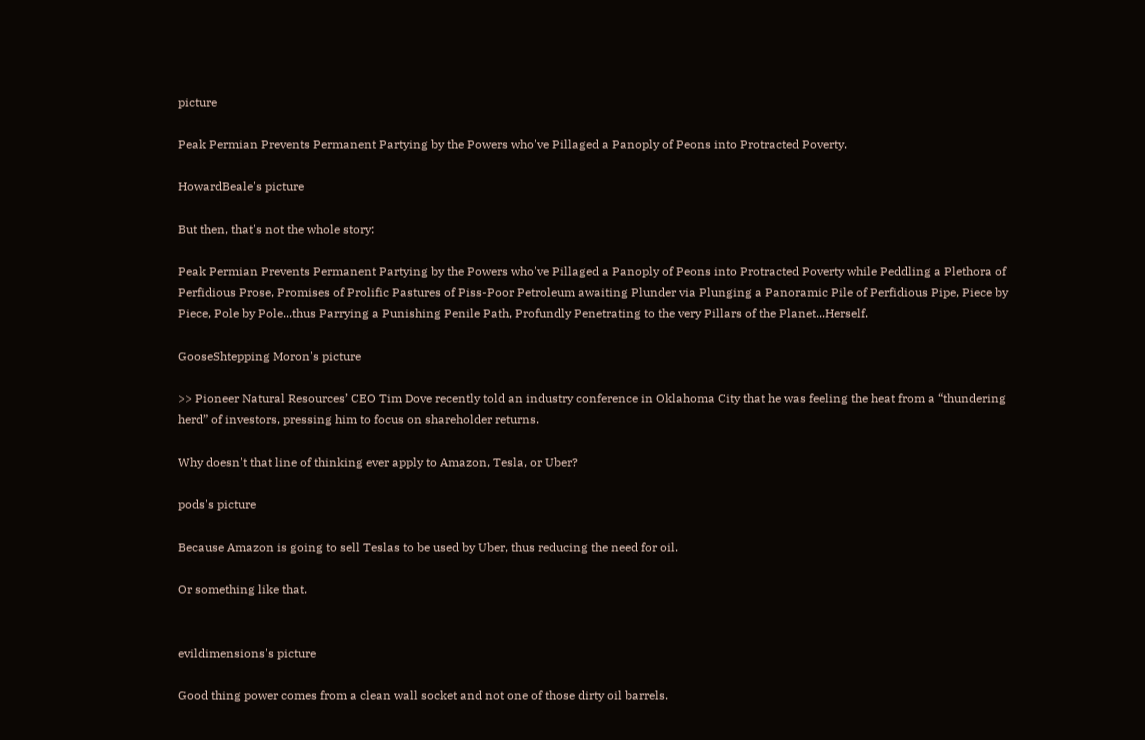picture

Peak Permian Prevents Permanent Partying by the Powers who've Pillaged a Panoply of Peons into Protracted Poverty.

HowardBeale's picture

But then, that's not the whole story:

Peak Permian Prevents Permanent Partying by the Powers who've Pillaged a Panoply of Peons into Protracted Poverty while Peddling a Plethora of Perfidious Prose, Promises of Prolific Pastures of Piss-Poor Petroleum awaiting Plunder via Plunging a Panoramic Pile of Perfidious Pipe, Piece by Piece, Pole by Pole...thus Parrying a Punishing Penile Path, Profundly Penetrating to the very Pillars of the Planet...Herself.

GooseShtepping Moron's picture

>> Pioneer Natural Resources’ CEO Tim Dove recently told an industry conference in Oklahoma City that he was feeling the heat from a “thundering herd” of investors, pressing him to focus on shareholder returns.

Why doesn't that line of thinking ever apply to Amazon, Tesla, or Uber?

pods's picture

Because Amazon is going to sell Teslas to be used by Uber, thus reducing the need for oil.

Or something like that.


evildimensions's picture

Good thing power comes from a clean wall socket and not one of those dirty oil barrels.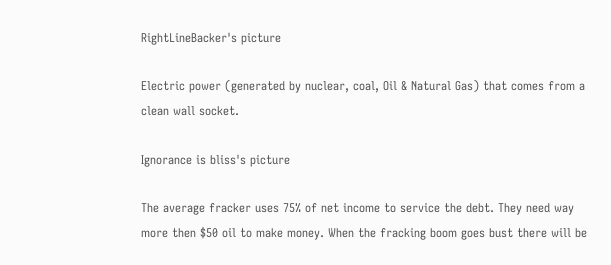RightLineBacker's picture

Electric power (generated by nuclear, coal, Oil & Natural Gas) that comes from a clean wall socket.

Ignorance is bliss's picture

The average fracker uses 75% of net income to service the debt. They need way more then $50 oil to make money. When the fracking boom goes bust there will be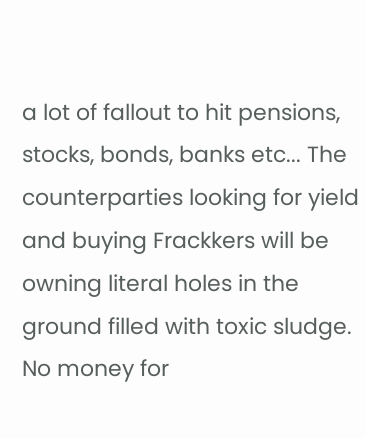a lot of fallout to hit pensions, stocks, bonds, banks etc... The counterparties looking for yield and buying Frackkers will be owning literal holes in the ground filled with toxic sludge. No money for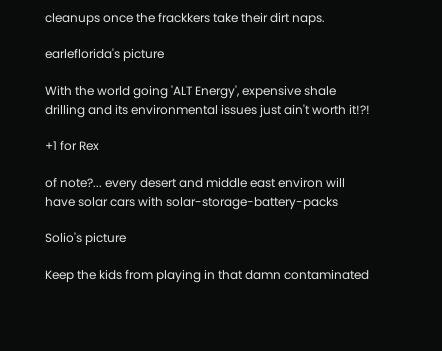cleanups once the frackkers take their dirt naps.

earleflorida's picture

With the world going 'ALT Energy', expensive shale drilling and its environmental issues just ain't worth it!?!

+1 for Rex

of note?... every desert and middle east environ will have solar cars with solar-storage-battery-packs

Solio's picture

Keep the kids from playing in that damn contaminated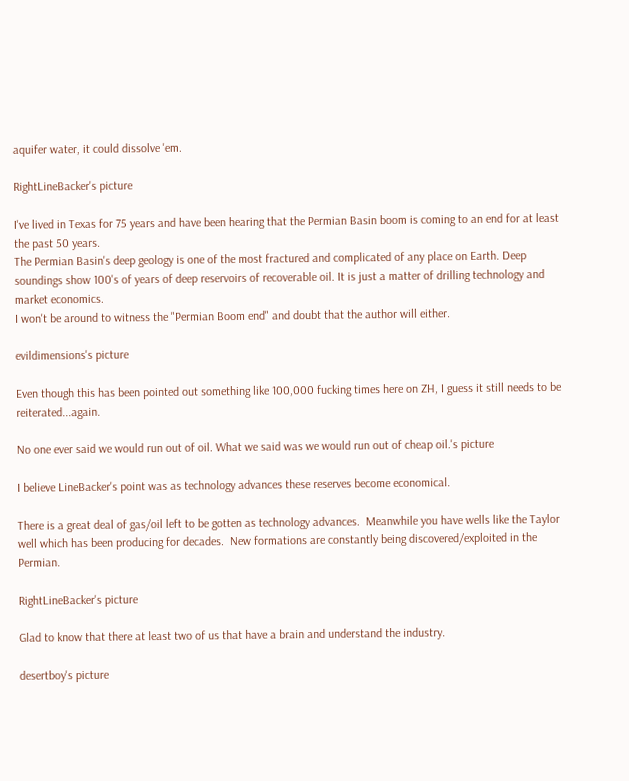aquifer water, it could dissolve 'em.

RightLineBacker's picture

I've lived in Texas for 75 years and have been hearing that the Permian Basin boom is coming to an end for at least the past 50 years.
The Permian Basin's deep geology is one of the most fractured and complicated of any place on Earth. Deep soundings show 100's of years of deep reservoirs of recoverable oil. It is just a matter of drilling technology and market economics.
I won't be around to witness the "Permian Boom end" and doubt that the author will either.

evildimensions's picture

Even though this has been pointed out something like 100,000 fucking times here on ZH, I guess it still needs to be reiterated...again.

No one ever said we would run out of oil. What we said was we would run out of cheap oil.'s picture

I believe LineBacker's point was as technology advances these reserves become economical.

There is a great deal of gas/oil left to be gotten as technology advances.  Meanwhile you have wells like the Taylor well which has been producing for decades.  New formations are constantly being discovered/exploited in the Permian.

RightLineBacker's picture

Glad to know that there at least two of us that have a brain and understand the industry.

desertboy's picture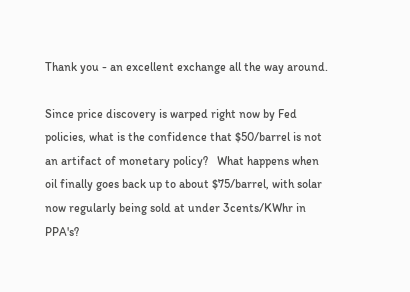Thank you - an excellent exchange all the way around.

Since price discovery is warped right now by Fed policies, what is the confidence that $50/barrel is not an artifact of monetary policy?   What happens when oil finally goes back up to about $75/barrel, with solar now regularly being sold at under 3cents/KWhr in PPA's?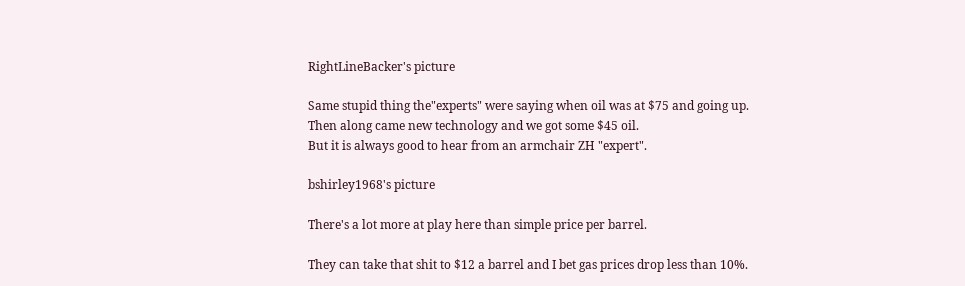RightLineBacker's picture

Same stupid thing the"experts" were saying when oil was at $75 and going up.
Then along came new technology and we got some $45 oil.
But it is always good to hear from an armchair ZH "expert".

bshirley1968's picture

There's a lot more at play here than simple price per barrel.

They can take that shit to $12 a barrel and I bet gas prices drop less than 10%.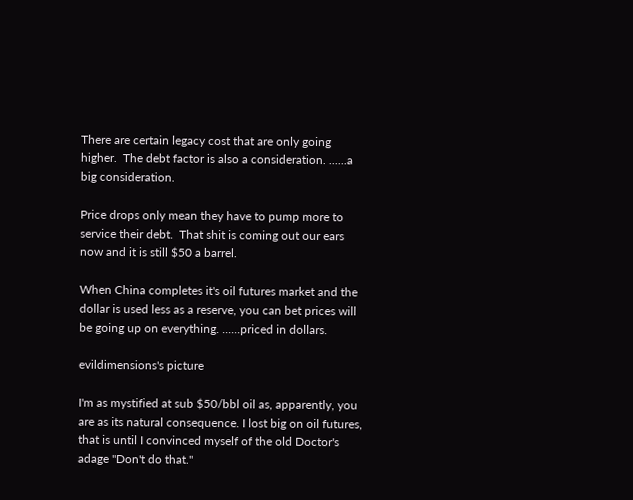There are certain legacy cost that are only going higher.  The debt factor is also a consideration. ......a big consideration.

Price drops only mean they have to pump more to service their debt.  That shit is coming out our ears now and it is still $50 a barrel.

When China completes it's oil futures market and the dollar is used less as a reserve, you can bet prices will be going up on everything. ......priced in dollars.

evildimensions's picture

I'm as mystified at sub $50/bbl oil as, apparently, you are as its natural consequence. I lost big on oil futures, that is until I convinced myself of the old Doctor's adage "Don't do that."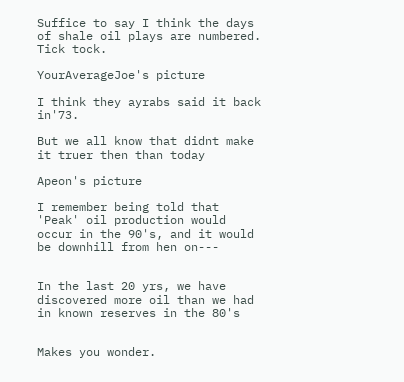Suffice to say I think the days of shale oil plays are numbered. Tick tock.

YourAverageJoe's picture

I think they ayrabs said it back in'73.

But we all know that didnt make it truer then than today

Apeon's picture

I remember being told that 'Peak' oil production would occur in the 90's, and it would be downhill from hen on---


In the last 20 yrs, we have discovered more oil than we had in known reserves in the 80's


Makes you wonder.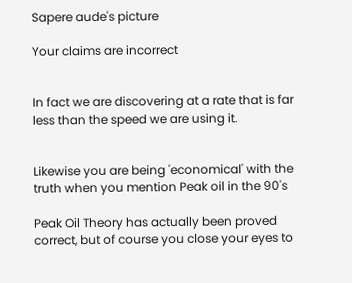Sapere aude's picture

Your claims are incorrect


In fact we are discovering at a rate that is far less than the speed we are using it.


Likewise you are being 'economical' with the truth when you mention Peak oil in the 90's

Peak Oil Theory has actually been proved correct, but of course you close your eyes to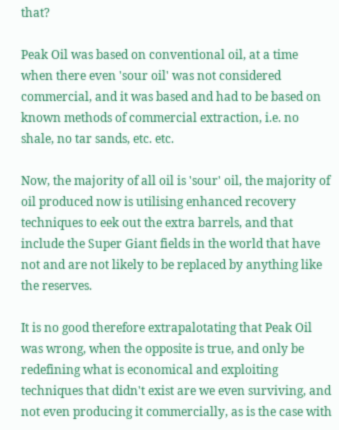that?

Peak Oil was based on conventional oil, at a time when there even 'sour oil' was not considered commercial, and it was based and had to be based on known methods of commercial extraction, i.e. no shale, no tar sands, etc. etc.

Now, the majority of all oil is 'sour' oil, the majority of oil produced now is utilising enhanced recovery techniques to eek out the extra barrels, and that include the Super Giant fields in the world that have not and are not likely to be replaced by anything like the reserves.

It is no good therefore extrapalotating that Peak Oil was wrong, when the opposite is true, and only be redefining what is economical and exploiting techniques that didn't exist are we even surviving, and not even producing it commercially, as is the case with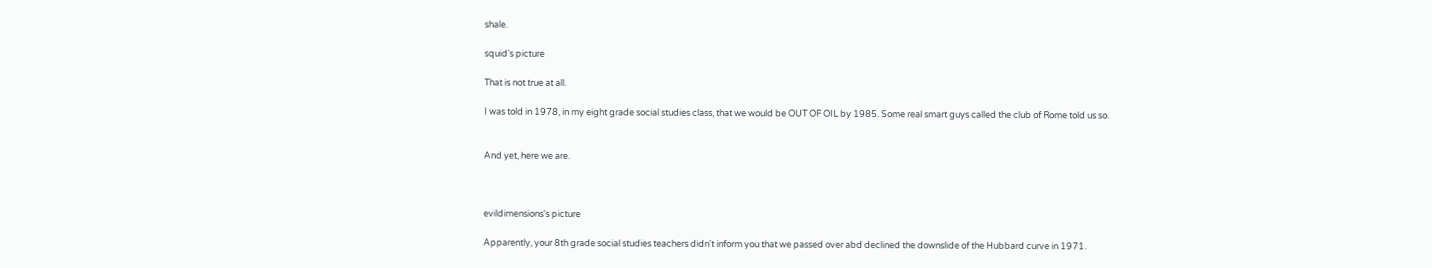shale.

squid's picture

That is not true at all.

I was told in 1978, in my eight grade social studies class, that we would be OUT OF OIL by 1985. Some real smart guys called the club of Rome told us so.


And yet, here we are.



evildimensions's picture

Apparently, your 8th grade social studies teachers didn't inform you that we passed over abd declined the downslide of the Hubbard curve in 1971.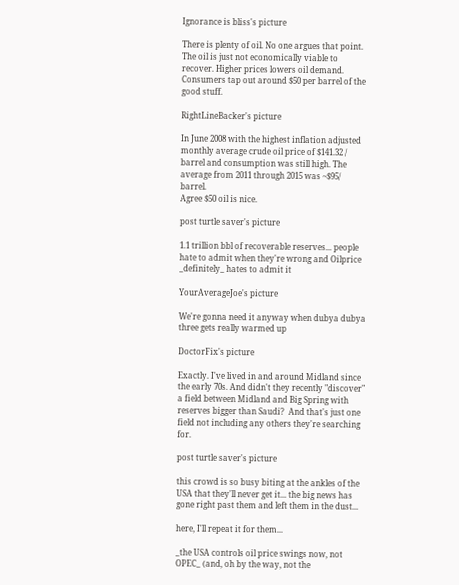Ignorance is bliss's picture

There is plenty of oil. No one argues that point. The oil is just not economically viable to recover. Higher prices lowers oil demand. Consumers tap out around $50 per barrel of the good stuff.

RightLineBacker's picture

In June 2008 with the highest inflation adjusted monthly average crude oil price of $141.32 / barrel and consumption was still high. The average from 2011 through 2015 was ~$95/ barrel.
Agree $50 oil is nice.

post turtle saver's picture

1.1 trillion bbl of recoverable reserves... people hate to admit when they're wrong and Oilprice _definitely_ hates to admit it

YourAverageJoe's picture

We're gonna need it anyway when dubya dubya three gets really warmed up

DoctorFix's picture

Exactly. I've lived in and around Midland since the early 70s. And didn't they recently "discover" a field between Midland and Big Spring with reserves bigger than Saudi?  And that's just one field not including any others they're searching for.

post turtle saver's picture

this crowd is so busy biting at the ankles of the USA that they'll never get it... the big news has gone right past them and left them in the dust...

here, I'll repeat it for them...

_the USA controls oil price swings now, not OPEC_ (and, oh by the way, not the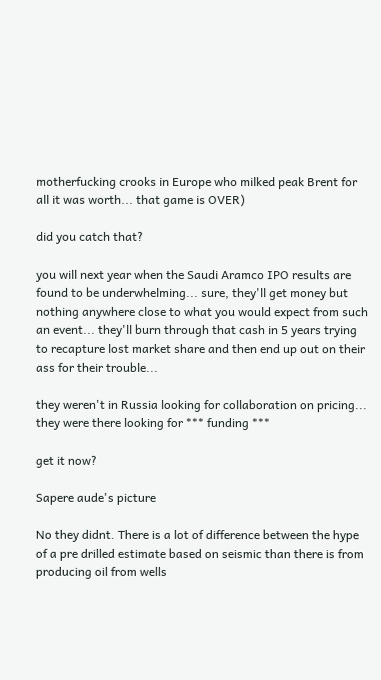motherfucking crooks in Europe who milked peak Brent for all it was worth... that game is OVER)

did you catch that?

you will next year when the Saudi Aramco IPO results are found to be underwhelming... sure, they'll get money but nothing anywhere close to what you would expect from such an event... they'll burn through that cash in 5 years trying to recapture lost market share and then end up out on their ass for their trouble...

they weren't in Russia looking for collaboration on pricing... they were there looking for *** funding ***

get it now?

Sapere aude's picture

No they didnt. There is a lot of difference between the hype of a pre drilled estimate based on seismic than there is from producing oil from wells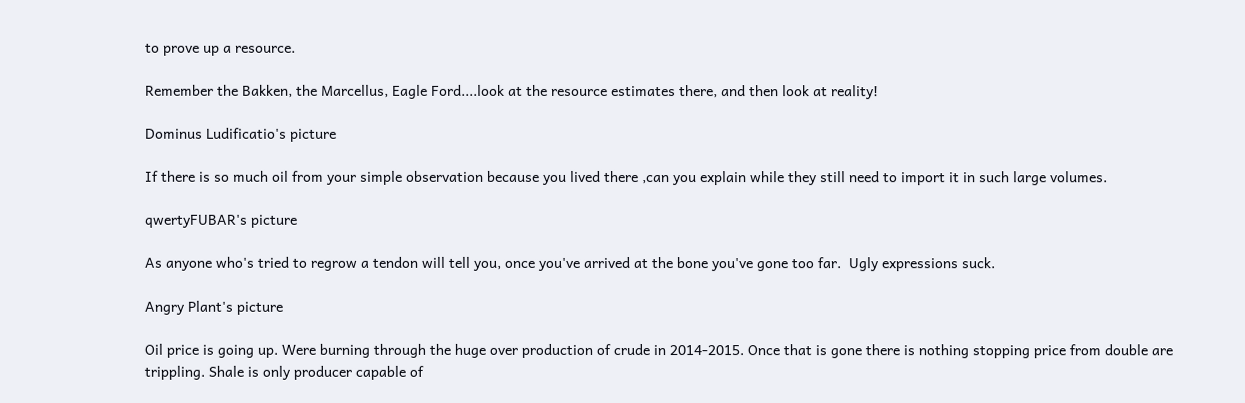to prove up a resource.

Remember the Bakken, the Marcellus, Eagle Ford....look at the resource estimates there, and then look at reality!

Dominus Ludificatio's picture

If there is so much oil from your simple observation because you lived there ,can you explain while they still need to import it in such large volumes.

qwertyFUBAR's picture

As anyone who's tried to regrow a tendon will tell you, once you've arrived at the bone you've gone too far.  Ugly expressions suck.

Angry Plant's picture

Oil price is going up. Were burning through the huge over production of crude in 2014-2015. Once that is gone there is nothing stopping price from double are trippling. Shale is only producer capable of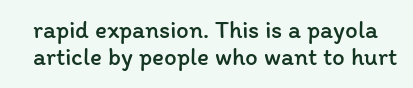rapid expansion. This is a payola article by people who want to hurt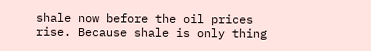shale now before the oil prices rise. Because shale is only thing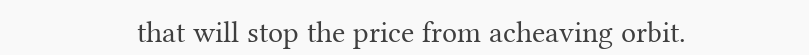that will stop the price from acheaving orbit.